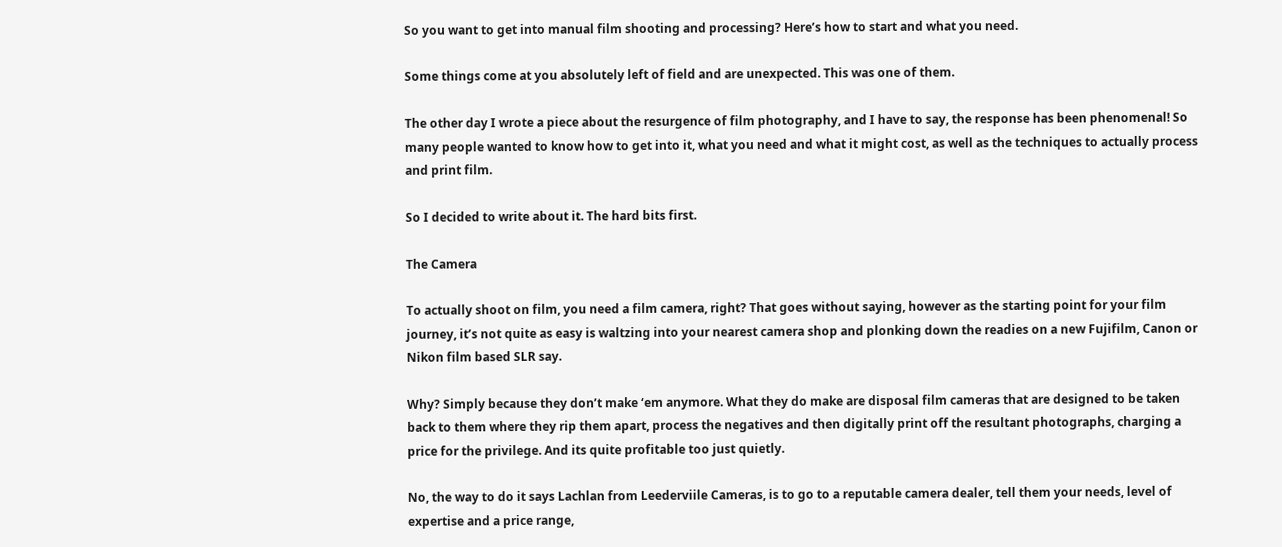So you want to get into manual film shooting and processing? Here’s how to start and what you need.

Some things come at you absolutely left of field and are unexpected. This was one of them.

The other day I wrote a piece about the resurgence of film photography, and I have to say, the response has been phenomenal! So many people wanted to know how to get into it, what you need and what it might cost, as well as the techniques to actually process and print film.

So I decided to write about it. The hard bits first.

The Camera

To actually shoot on film, you need a film camera, right? That goes without saying, however as the starting point for your film journey, it’s not quite as easy is waltzing into your nearest camera shop and plonking down the readies on a new Fujifilm, Canon or Nikon film based SLR say.

Why? Simply because they don’t make ‘em anymore. What they do make are disposal film cameras that are designed to be taken back to them where they rip them apart, process the negatives and then digitally print off the resultant photographs, charging a price for the privilege. And its quite profitable too just quietly.

No, the way to do it says Lachlan from Leederviile Cameras, is to go to a reputable camera dealer, tell them your needs, level of expertise and a price range,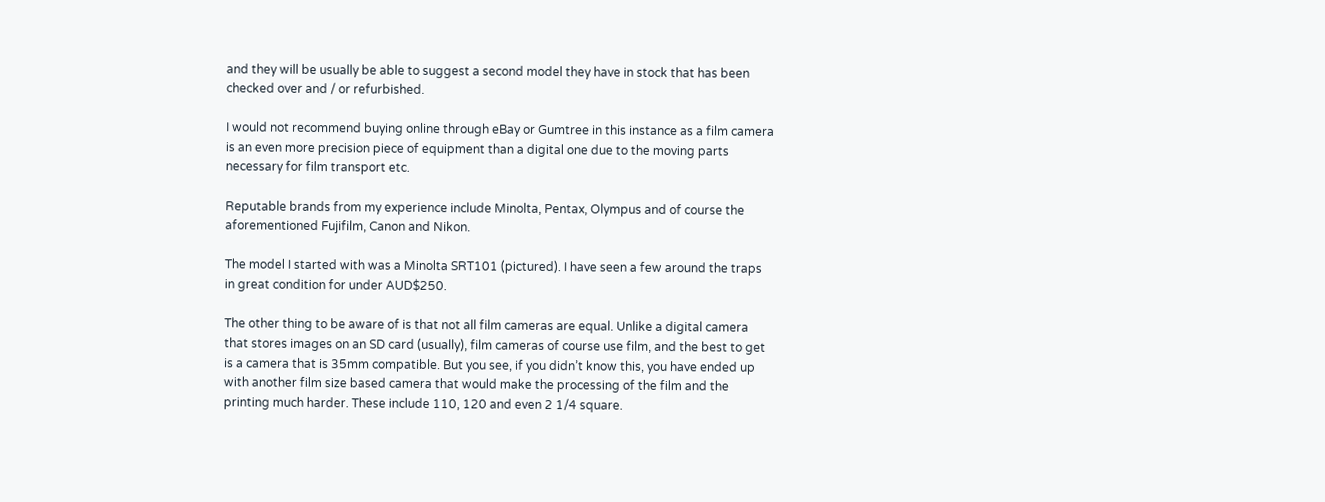and they will be usually be able to suggest a second model they have in stock that has been checked over and / or refurbished.

I would not recommend buying online through eBay or Gumtree in this instance as a film camera is an even more precision piece of equipment than a digital one due to the moving parts necessary for film transport etc.

Reputable brands from my experience include Minolta, Pentax, Olympus and of course the aforementioned Fujifilm, Canon and Nikon.

The model I started with was a Minolta SRT101 (pictured). I have seen a few around the traps in great condition for under AUD$250.

The other thing to be aware of is that not all film cameras are equal. Unlike a digital camera that stores images on an SD card (usually), film cameras of course use film, and the best to get is a camera that is 35mm compatible. But you see, if you didn’t know this, you have ended up with another film size based camera that would make the processing of the film and the printing much harder. These include 110, 120 and even 2 1/4 square.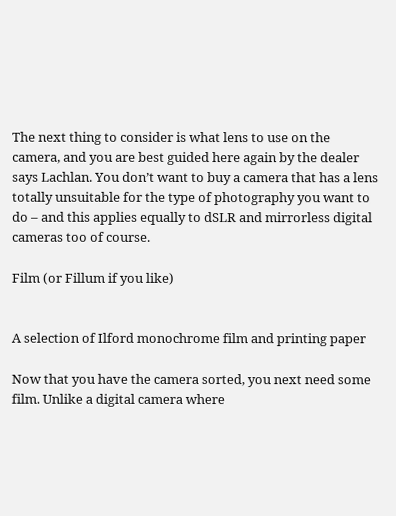The next thing to consider is what lens to use on the camera, and you are best guided here again by the dealer says Lachlan. You don’t want to buy a camera that has a lens totally unsuitable for the type of photography you want to do – and this applies equally to dSLR and mirrorless digital cameras too of course.

Film (or Fillum if you like)


A selection of Ilford monochrome film and printing paper

Now that you have the camera sorted, you next need some film. Unlike a digital camera where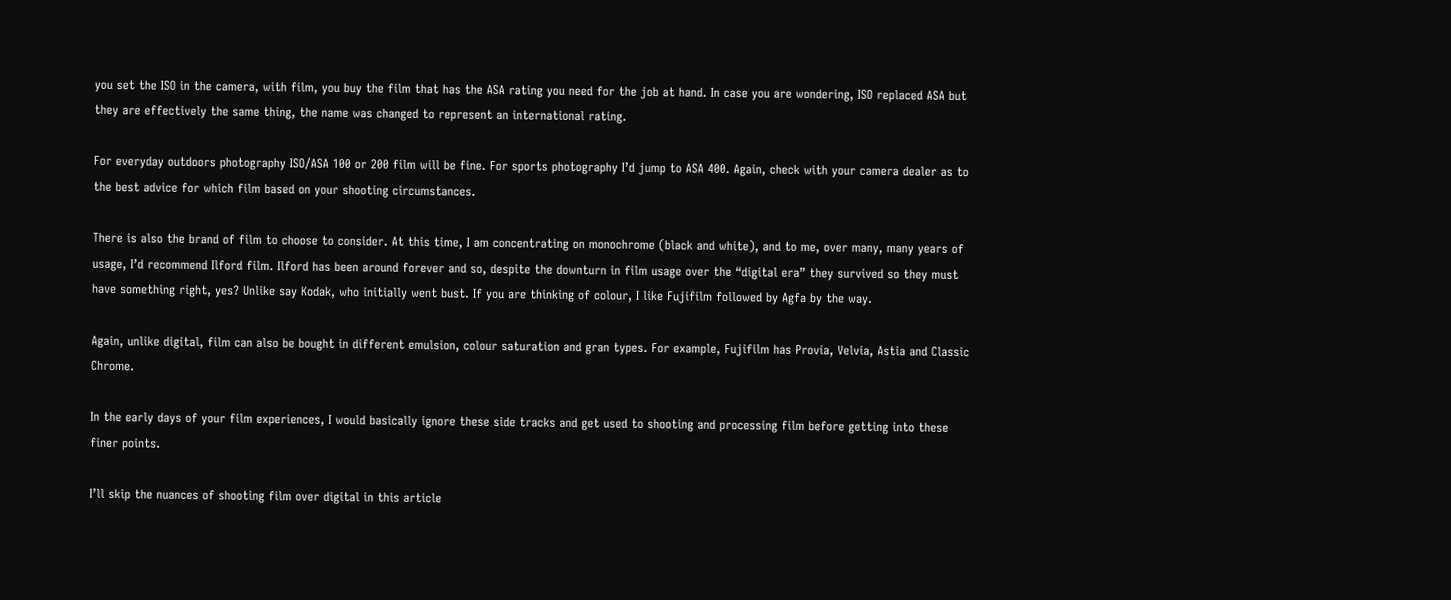you set the ISO in the camera, with film, you buy the film that has the ASA rating you need for the job at hand. In case you are wondering, ISO replaced ASA but they are effectively the same thing, the name was changed to represent an international rating.

For everyday outdoors photography ISO/ASA 100 or 200 film will be fine. For sports photography I’d jump to ASA 400. Again, check with your camera dealer as to the best advice for which film based on your shooting circumstances.

There is also the brand of film to choose to consider. At this time, I am concentrating on monochrome (black and white), and to me, over many, many years of usage, I’d recommend Ilford film. Ilford has been around forever and so, despite the downturn in film usage over the “digital era” they survived so they must have something right, yes? Unlike say Kodak, who initially went bust. If you are thinking of colour, I like Fujifilm followed by Agfa by the way.

Again, unlike digital, film can also be bought in different emulsion, colour saturation and gran types. For example, Fujifilm has Provia, Velvia, Astia and Classic Chrome.

In the early days of your film experiences, I would basically ignore these side tracks and get used to shooting and processing film before getting into these finer points.

I’ll skip the nuances of shooting film over digital in this article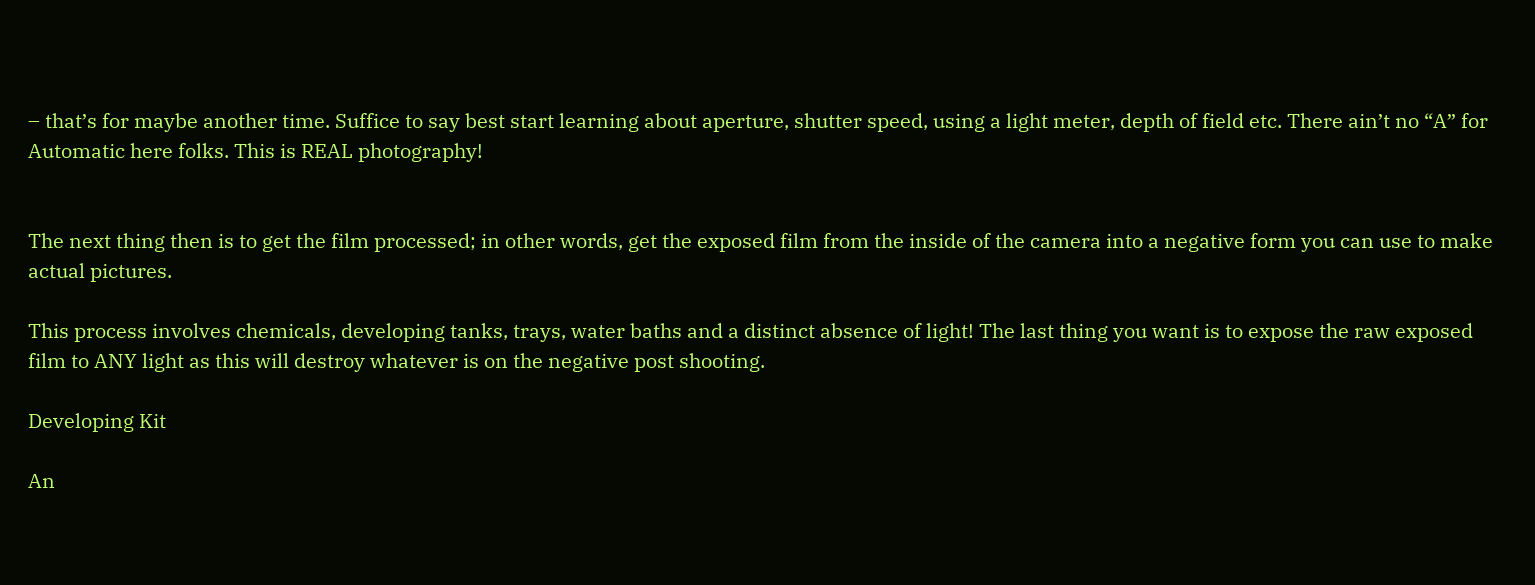– that’s for maybe another time. Suffice to say best start learning about aperture, shutter speed, using a light meter, depth of field etc. There ain’t no “A” for Automatic here folks. This is REAL photography!


The next thing then is to get the film processed; in other words, get the exposed film from the inside of the camera into a negative form you can use to make actual pictures.

This process involves chemicals, developing tanks, trays, water baths and a distinct absence of light! The last thing you want is to expose the raw exposed film to ANY light as this will destroy whatever is on the negative post shooting.

Developing Kit

An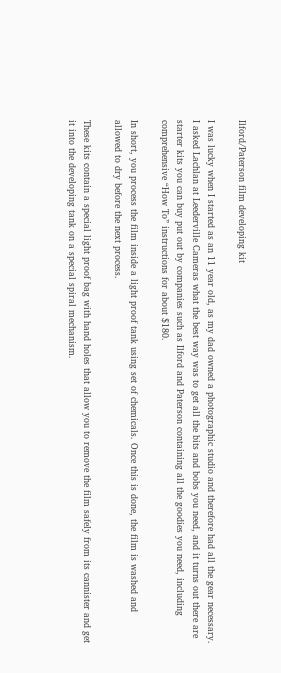Ilford/Paterson film developing kit

I was lucky when I started as an 11 year old, as my dad owned a photographic studio and therefore had all the gear necessary. I asked Lachlan at Leederville Cameras what the best way was to get all the bits and bobs you need, and it turns out there are starter kits you can buy put out by companies such as Ilford and Paterson containing all the goodies you need, including comprehensive “How To” instructions for about $180.

In short, you process the film inside a light proof tank using set of chemicals. Once this is done, the film is washed and allowed to dry before the next process.

These kits contain a special light proof bag with hand holes that allow you to remove the film safely from its cannister and get it into the developing tank on a special spiral mechanism.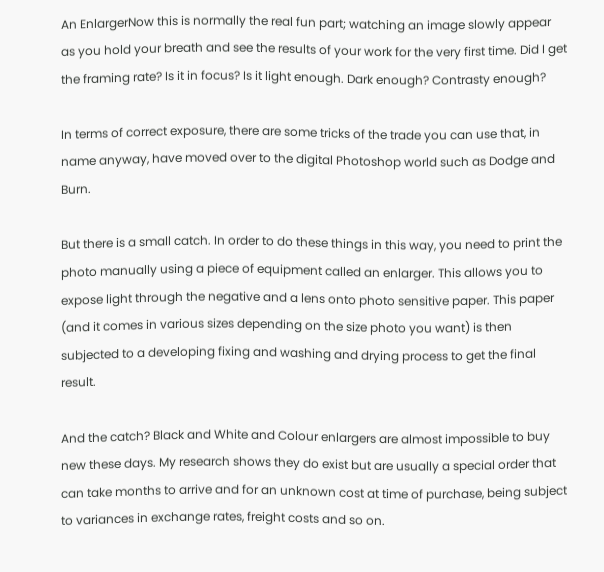An EnlargerNow this is normally the real fun part; watching an image slowly appear as you hold your breath and see the results of your work for the very first time. Did I get the framing rate? Is it in focus? Is it light enough. Dark enough? Contrasty enough?

In terms of correct exposure, there are some tricks of the trade you can use that, in name anyway, have moved over to the digital Photoshop world such as Dodge and Burn.

But there is a small catch. In order to do these things in this way, you need to print the photo manually using a piece of equipment called an enlarger. This allows you to expose light through the negative and a lens onto photo sensitive paper. This paper (and it comes in various sizes depending on the size photo you want) is then subjected to a developing fixing and washing and drying process to get the final result.

And the catch? Black and White and Colour enlargers are almost impossible to buy new these days. My research shows they do exist but are usually a special order that can take months to arrive and for an unknown cost at time of purchase, being subject to variances in exchange rates, freight costs and so on.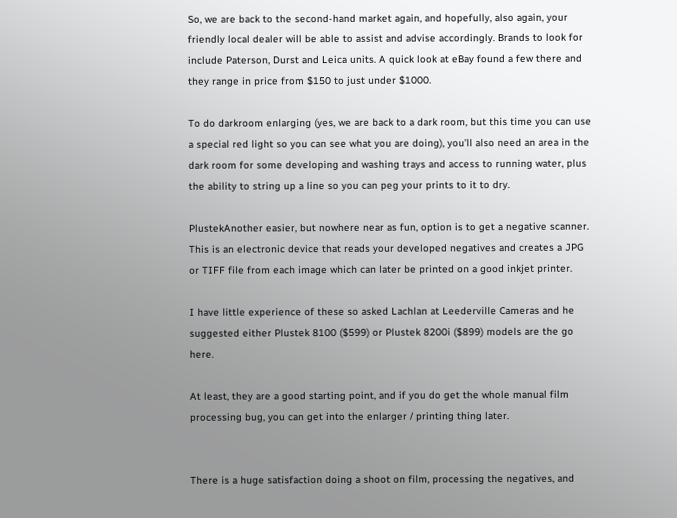So, we are back to the second-hand market again, and hopefully, also again, your friendly local dealer will be able to assist and advise accordingly. Brands to look for include Paterson, Durst and Leica units. A quick look at eBay found a few there and they range in price from $150 to just under $1000.

To do darkroom enlarging (yes, we are back to a dark room, but this time you can use a special red light so you can see what you are doing), you’ll also need an area in the dark room for some developing and washing trays and access to running water, plus the ability to string up a line so you can peg your prints to it to dry.

PlustekAnother easier, but nowhere near as fun, option is to get a negative scanner. This is an electronic device that reads your developed negatives and creates a JPG or TIFF file from each image which can later be printed on a good inkjet printer.

I have little experience of these so asked Lachlan at Leederville Cameras and he suggested either Plustek 8100 ($599) or Plustek 8200i ($899) models are the go here.

At least, they are a good starting point, and if you do get the whole manual film processing bug, you can get into the enlarger / printing thing later.


There is a huge satisfaction doing a shoot on film, processing the negatives, and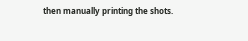then manually printing the shots.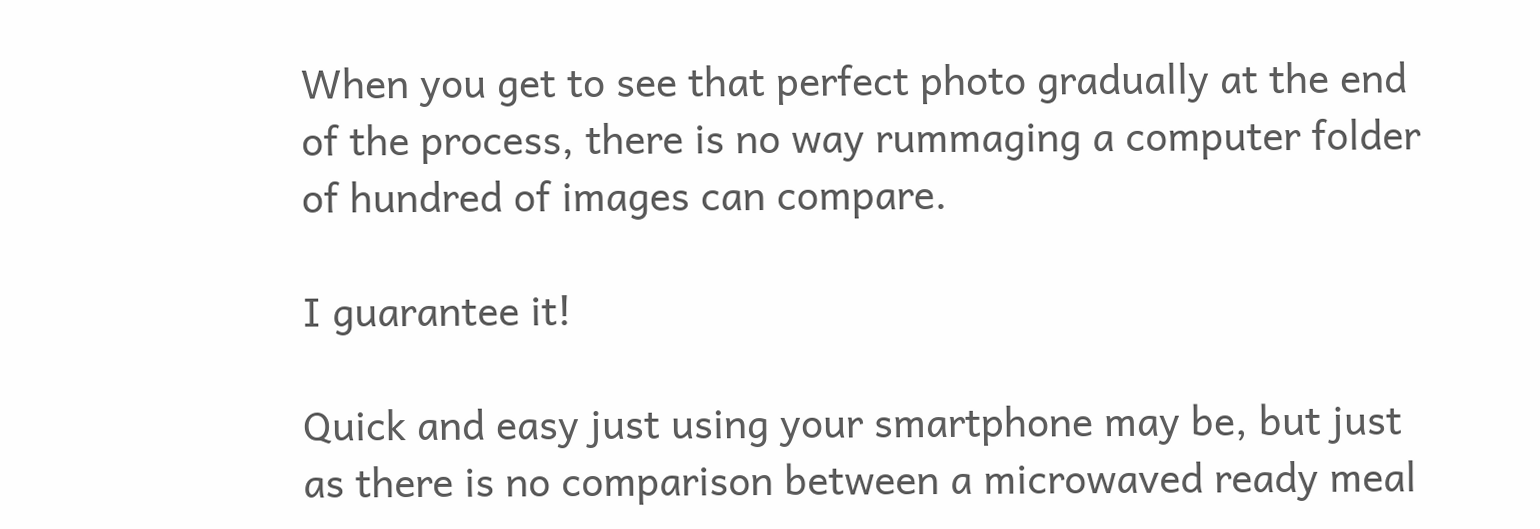When you get to see that perfect photo gradually at the end of the process, there is no way rummaging a computer folder of hundred of images can compare.

I guarantee it!

Quick and easy just using your smartphone may be, but just as there is no comparison between a microwaved ready meal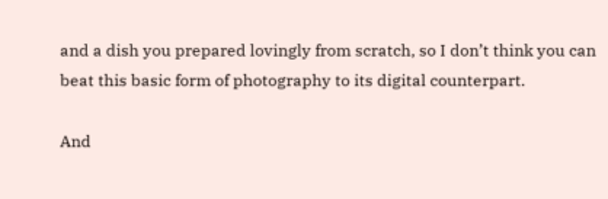and a dish you prepared lovingly from scratch, so I don’t think you can beat this basic form of photography to its digital counterpart.

And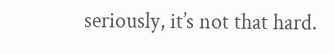seriously, it’s not that hard.